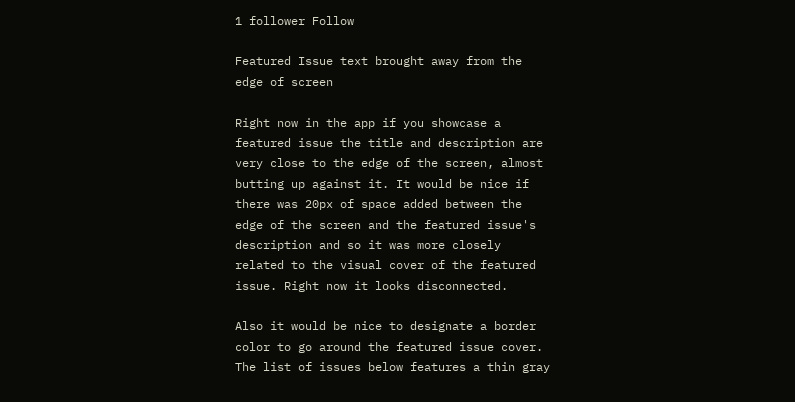1 follower Follow

Featured Issue text brought away from the edge of screen

Right now in the app if you showcase a featured issue the title and description are very close to the edge of the screen, almost butting up against it. It would be nice if there was 20px of space added between the edge of the screen and the featured issue's description and so it was more closely related to the visual cover of the featured issue. Right now it looks disconnected.

Also it would be nice to designate a border color to go around the featured issue cover. The list of issues below features a thin gray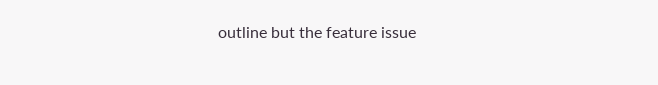outline but the feature issue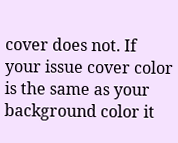cover does not. If your issue cover color is the same as your background color it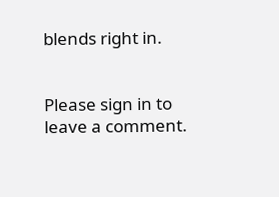blends right in.


Please sign in to leave a comment.